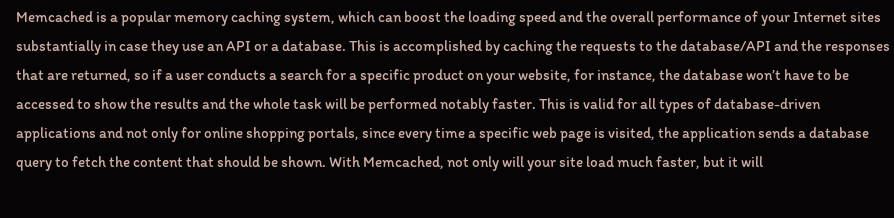Memcached is a popular memory caching system, which can boost the loading speed and the overall performance of your Internet sites substantially in case they use an API or a database. This is accomplished by caching the requests to the database/API and the responses that are returned, so if a user conducts a search for a specific product on your website, for instance, the database won’t have to be accessed to show the results and the whole task will be performed notably faster. This is valid for all types of database-driven applications and not only for online shopping portals, since every time a specific web page is visited, the application sends a database query to fetch the content that should be shown. With Memcached, not only will your site load much faster, but it will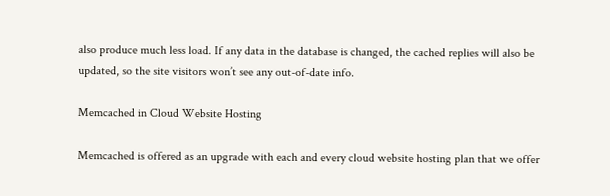also produce much less load. If any data in the database is changed, the cached replies will also be updated, so the site visitors won’t see any out-of-date info.

Memcached in Cloud Website Hosting

Memcached is offered as an upgrade with each and every cloud website hosting plan that we offer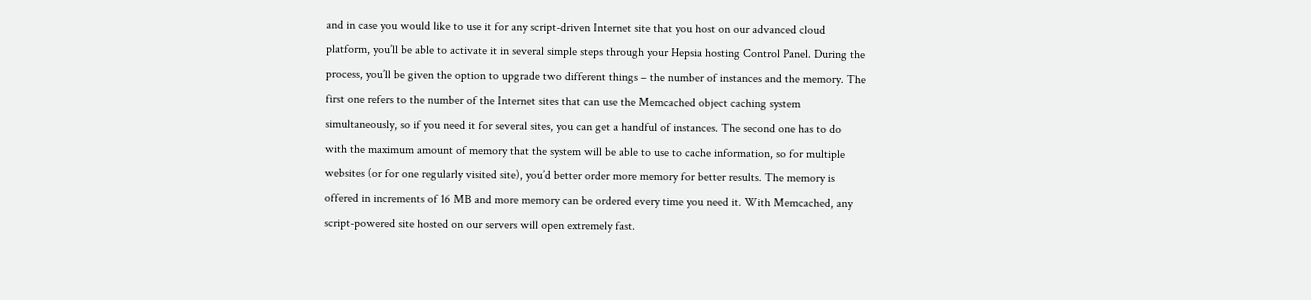and in case you would like to use it for any script-driven Internet site that you host on our advanced cloud platform, you’ll be able to activate it in several simple steps through your Hepsia hosting Control Panel. During the process, you’ll be given the option to upgrade two different things – the number of instances and the memory. The first one refers to the number of the Internet sites that can use the Memcached object caching system simultaneously, so if you need it for several sites, you can get a handful of instances. The second one has to do with the maximum amount of memory that the system will be able to use to cache information, so for multiple websites (or for one regularly visited site), you’d better order more memory for better results. The memory is offered in increments of 16 MB and more memory can be ordered every time you need it. With Memcached, any script-powered site hosted on our servers will open extremely fast.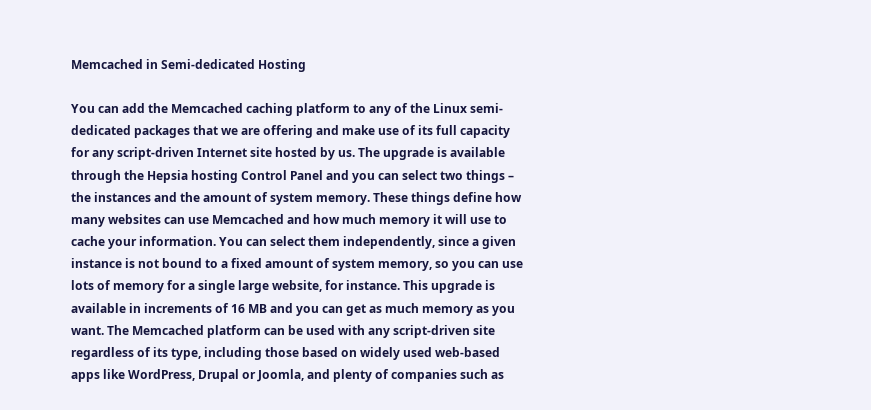Memcached in Semi-dedicated Hosting

You can add the Memcached caching platform to any of the Linux semi-dedicated packages that we are offering and make use of its full capacity for any script-driven Internet site hosted by us. The upgrade is available through the Hepsia hosting Control Panel and you can select two things – the instances and the amount of system memory. These things define how many websites can use Memcached and how much memory it will use to cache your information. You can select them independently, since a given instance is not bound to a fixed amount of system memory, so you can use lots of memory for a single large website, for instance. This upgrade is available in increments of 16 MB and you can get as much memory as you want. The Memcached platform can be used with any script-driven site regardless of its type, including those based on widely used web-based apps like WordPress, Drupal or Joomla, and plenty of companies such as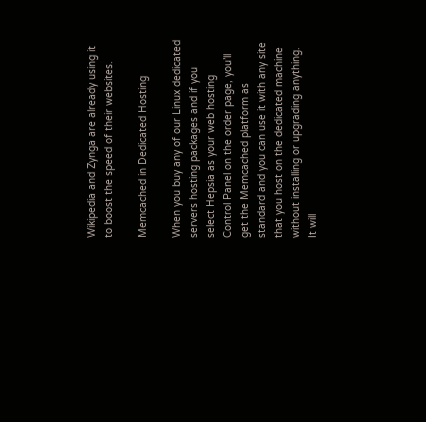Wikipedia and Zynga are already using it to boost the speed of their websites.

Memcached in Dedicated Hosting

When you buy any of our Linux dedicated servers hosting packages and if you select Hepsia as your web hosting Control Panel on the order page, you’ll get the Memcached platform as standard and you can use it with any site that you host on the dedicated machine without installing or upgrading anything. It will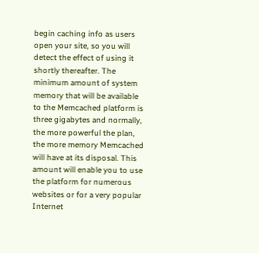begin caching info as users open your site, so you will detect the effect of using it shortly thereafter. The minimum amount of system memory that will be available to the Memcached platform is three gigabytes and normally, the more powerful the plan, the more memory Memcached will have at its disposal. This amount will enable you to use the platform for numerous websites or for a very popular Internet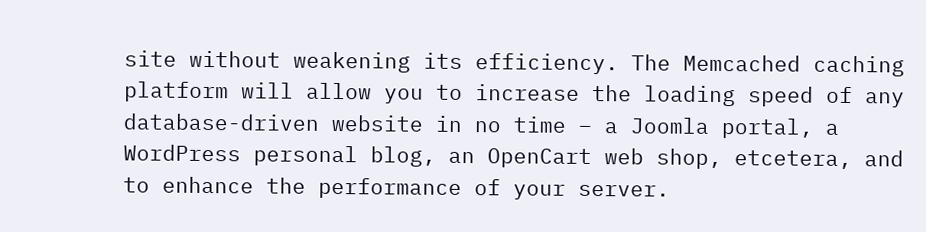site without weakening its efficiency. The Memcached caching platform will allow you to increase the loading speed of any database-driven website in no time – a Joomla portal, a WordPress personal blog, an OpenCart web shop, etcetera, and to enhance the performance of your server.